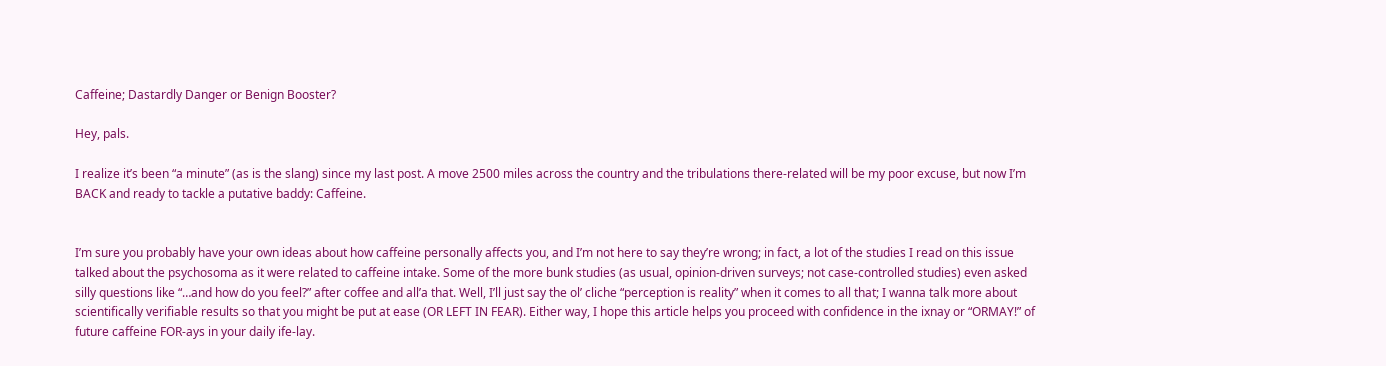Caffeine; Dastardly Danger or Benign Booster?

Hey, pals.

I realize it’s been “a minute” (as is the slang) since my last post. A move 2500 miles across the country and the tribulations there-related will be my poor excuse, but now I’m BACK and ready to tackle a putative baddy: Caffeine.


I’m sure you probably have your own ideas about how caffeine personally affects you, and I’m not here to say they’re wrong; in fact, a lot of the studies I read on this issue talked about the psychosoma as it were related to caffeine intake. Some of the more bunk studies (as usual, opinion-driven surveys; not case-controlled studies) even asked silly questions like “…and how do you feel?” after coffee and all’a that. Well, I’ll just say the ol’ cliche “perception is reality” when it comes to all that; I wanna talk more about scientifically verifiable results so that you might be put at ease (OR LEFT IN FEAR). Either way, I hope this article helps you proceed with confidence in the ixnay or “ORMAY!” of future caffeine FOR-ays in your daily ife-lay.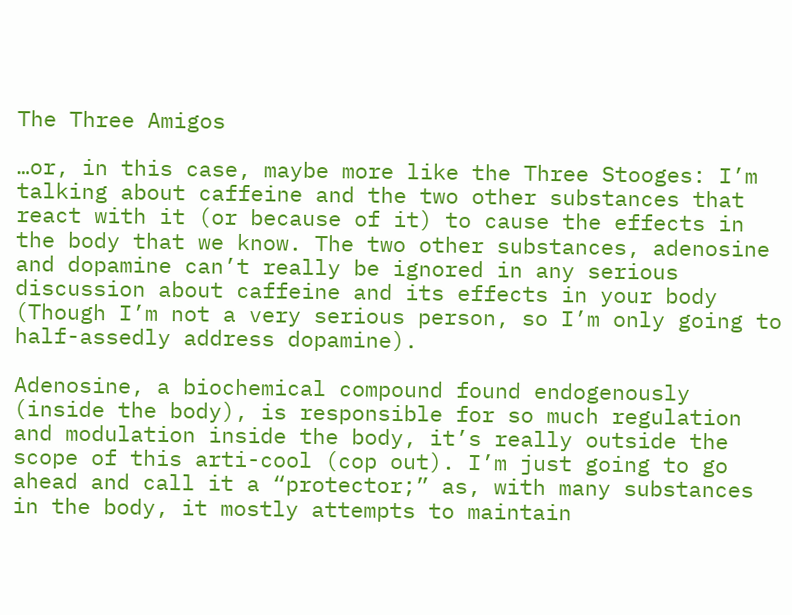The Three Amigos

…or, in this case, maybe more like the Three Stooges: I’m talking about caffeine and the two other substances that react with it (or because of it) to cause the effects in the body that we know. The two other substances, adenosine and dopamine can’t really be ignored in any serious discussion about caffeine and its effects in your body (Though I’m not a very serious person, so I’m only going to half-assedly address dopamine).

Adenosine, a biochemical compound found endogenously (inside the body), is responsible for so much regulation and modulation inside the body, it’s really outside the scope of this arti-cool (cop out). I’m just going to go ahead and call it a “protector;” as, with many substances in the body, it mostly attempts to maintain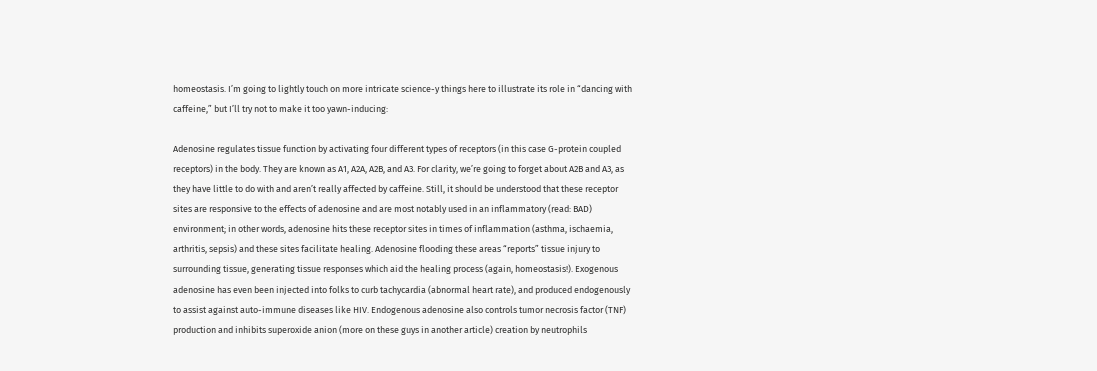homeostasis. I’m going to lightly touch on more intricate science-y things here to illustrate its role in “dancing with caffeine,” but I’ll try not to make it too yawn-inducing:

Adenosine regulates tissue function by activating four different types of receptors (in this case G-protein coupled receptors) in the body. They are known as A1, A2A, A2B, and A3. For clarity, we’re going to forget about A2B and A3, as they have little to do with and aren’t really affected by caffeine. Still, it should be understood that these receptor sites are responsive to the effects of adenosine and are most notably used in an inflammatory (read: BAD) environment; in other words, adenosine hits these receptor sites in times of inflammation (asthma, ischaemia, arthritis, sepsis) and these sites facilitate healing. Adenosine flooding these areas “reports” tissue injury to surrounding tissue, generating tissue responses which aid the healing process (again, homeostasis!). Exogenous adenosine has even been injected into folks to curb tachycardia (abnormal heart rate), and produced endogenously to assist against auto-immune diseases like HIV. Endogenous adenosine also controls tumor necrosis factor (TNF) production and inhibits superoxide anion (more on these guys in another article) creation by neutrophils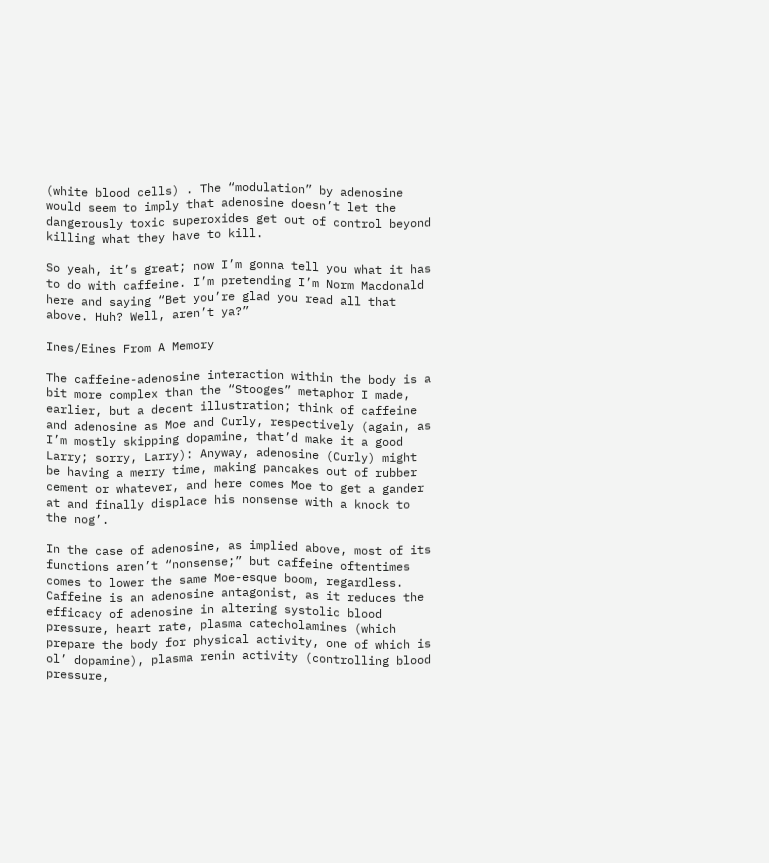(white blood cells) . The “modulation” by adenosine would seem to imply that adenosine doesn’t let the dangerously toxic superoxides get out of control beyond killing what they have to kill.

So yeah, it’s great; now I’m gonna tell you what it has to do with caffeine. I’m pretending I’m Norm Macdonald here and saying “Bet you’re glad you read all that above. Huh? Well, aren’t ya?”

Ines/Eines From A Memory

The caffeine-adenosine interaction within the body is a bit more complex than the “Stooges” metaphor I made, earlier, but a decent illustration; think of caffeine and adenosine as Moe and Curly, respectively (again, as I’m mostly skipping dopamine, that’d make it a good Larry; sorry, Larry): Anyway, adenosine (Curly) might be having a merry time, making pancakes out of rubber cement or whatever, and here comes Moe to get a gander at and finally displace his nonsense with a knock to the nog’.

In the case of adenosine, as implied above, most of its functions aren’t “nonsense;” but caffeine oftentimes comes to lower the same Moe-esque boom, regardless. Caffeine is an adenosine antagonist, as it reduces the efficacy of adenosine in altering systolic blood pressure, heart rate, plasma catecholamines (which prepare the body for physical activity, one of which is ol’ dopamine), plasma renin activity (controlling blood pressure,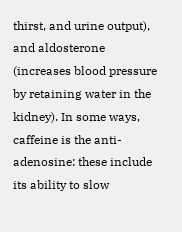thirst, and urine output), and aldosterone (increases blood pressure by retaining water in the kidney). In some ways, caffeine is the anti-adenosine: these include its ability to slow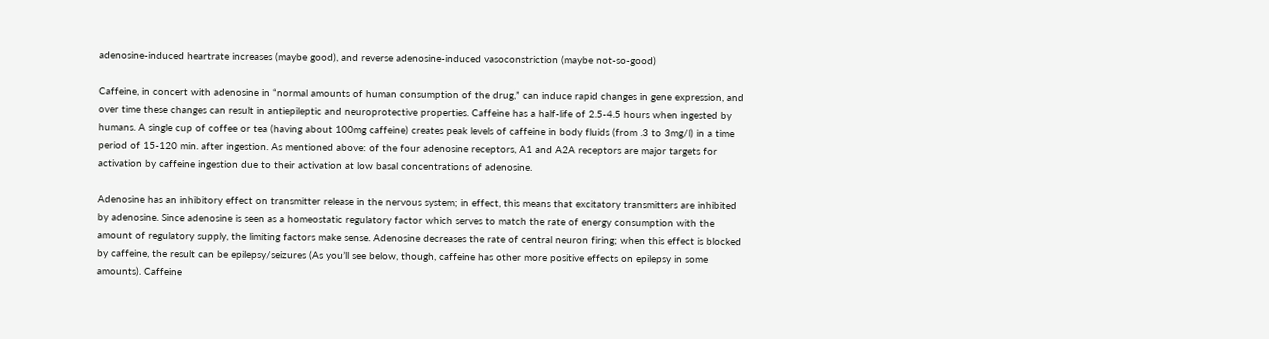adenosine-induced heartrate increases (maybe good), and reverse adenosine-induced vasoconstriction (maybe not-so-good)

Caffeine, in concert with adenosine in “normal amounts of human consumption of the drug,” can induce rapid changes in gene expression, and over time these changes can result in antiepileptic and neuroprotective properties. Caffeine has a half-life of 2.5-4.5 hours when ingested by humans. A single cup of coffee or tea (having about 100mg caffeine) creates peak levels of caffeine in body fluids (from .3 to 3mg/l) in a time period of 15-120 min. after ingestion. As mentioned above: of the four adenosine receptors, A1 and A2A receptors are major targets for activation by caffeine ingestion due to their activation at low basal concentrations of adenosine.

Adenosine has an inhibitory effect on transmitter release in the nervous system; in effect, this means that excitatory transmitters are inhibited by adenosine. Since adenosine is seen as a homeostatic regulatory factor which serves to match the rate of energy consumption with the amount of regulatory supply, the limiting factors make sense. Adenosine decreases the rate of central neuron firing; when this effect is blocked by caffeine, the result can be epilepsy/seizures (As you’ll see below, though, caffeine has other more positive effects on epilepsy in some amounts). Caffeine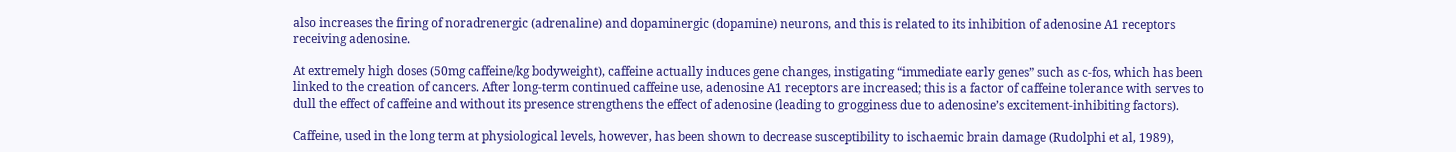also increases the firing of noradrenergic (adrenaline) and dopaminergic (dopamine) neurons, and this is related to its inhibition of adenosine A1 receptors receiving adenosine.

At extremely high doses (50mg caffeine/kg bodyweight), caffeine actually induces gene changes, instigating “immediate early genes” such as c-fos, which has been linked to the creation of cancers. After long-term continued caffeine use, adenosine A1 receptors are increased; this is a factor of caffeine tolerance with serves to dull the effect of caffeine and without its presence strengthens the effect of adenosine (leading to grogginess due to adenosine’s excitement-inhibiting factors).

Caffeine, used in the long term at physiological levels, however, has been shown to decrease susceptibility to ischaemic brain damage (Rudolphi et al, 1989),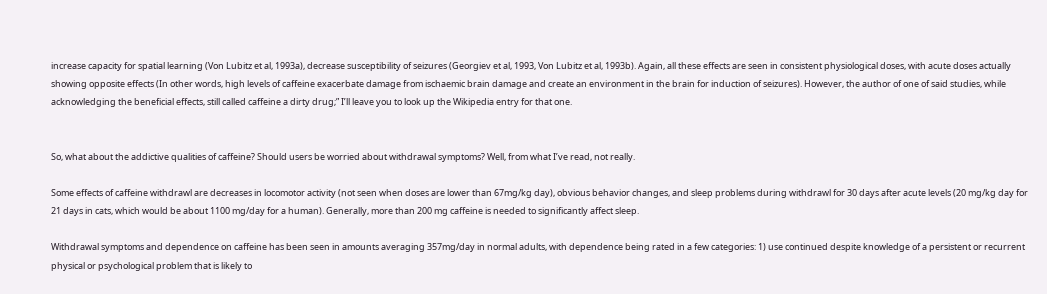increase capacity for spatial learning (Von Lubitz et al, 1993a), decrease susceptibility of seizures (Georgiev et al, 1993, Von Lubitz et al, 1993b). Again, all these effects are seen in consistent physiological doses, with acute doses actually showing opposite effects (In other words, high levels of caffeine exacerbate damage from ischaemic brain damage and create an environment in the brain for induction of seizures). However, the author of one of said studies, while acknowledging the beneficial effects, still called caffeine a dirty drug;” I’ll leave you to look up the Wikipedia entry for that one.


So, what about the addictive qualities of caffeine? Should users be worried about withdrawal symptoms? Well, from what I’ve read, not really.

Some effects of caffeine withdrawl are decreases in locomotor activity (not seen when doses are lower than 67mg/kg day), obvious behavior changes, and sleep problems during withdrawl for 30 days after acute levels (20 mg/kg day for 21 days in cats, which would be about 1100 mg/day for a human). Generally, more than 200 mg caffeine is needed to significantly affect sleep.

Withdrawal symptoms and dependence on caffeine has been seen in amounts averaging 357mg/day in normal adults, with dependence being rated in a few categories: 1) use continued despite knowledge of a persistent or recurrent physical or psychological problem that is likely to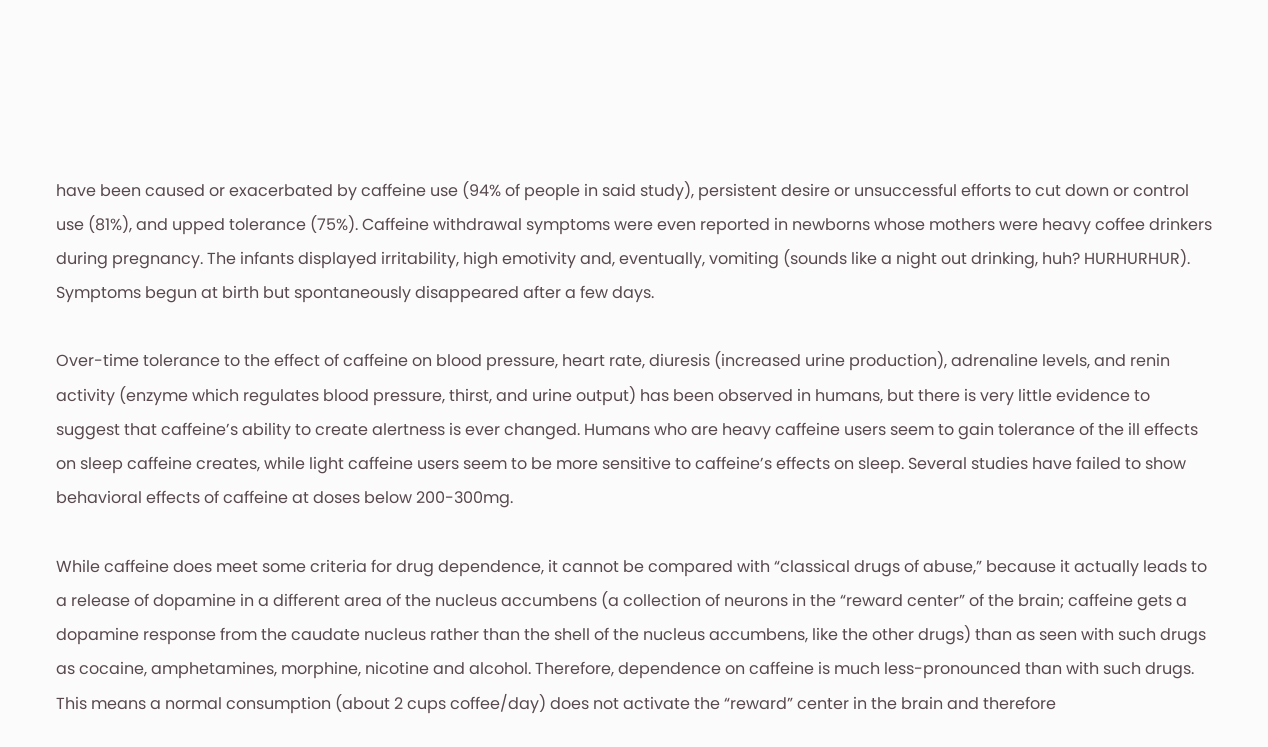have been caused or exacerbated by caffeine use (94% of people in said study), persistent desire or unsuccessful efforts to cut down or control use (81%), and upped tolerance (75%). Caffeine withdrawal symptoms were even reported in newborns whose mothers were heavy coffee drinkers during pregnancy. The infants displayed irritability, high emotivity and, eventually, vomiting (sounds like a night out drinking, huh? HURHURHUR). Symptoms begun at birth but spontaneously disappeared after a few days.

Over-time tolerance to the effect of caffeine on blood pressure, heart rate, diuresis (increased urine production), adrenaline levels, and renin activity (enzyme which regulates blood pressure, thirst, and urine output) has been observed in humans, but there is very little evidence to suggest that caffeine’s ability to create alertness is ever changed. Humans who are heavy caffeine users seem to gain tolerance of the ill effects on sleep caffeine creates, while light caffeine users seem to be more sensitive to caffeine’s effects on sleep. Several studies have failed to show behavioral effects of caffeine at doses below 200-300mg.

While caffeine does meet some criteria for drug dependence, it cannot be compared with “classical drugs of abuse,” because it actually leads to a release of dopamine in a different area of the nucleus accumbens (a collection of neurons in the “reward center” of the brain; caffeine gets a dopamine response from the caudate nucleus rather than the shell of the nucleus accumbens, like the other drugs) than as seen with such drugs as cocaine, amphetamines, morphine, nicotine and alcohol. Therefore, dependence on caffeine is much less-pronounced than with such drugs. This means a normal consumption (about 2 cups coffee/day) does not activate the “reward” center in the brain and therefore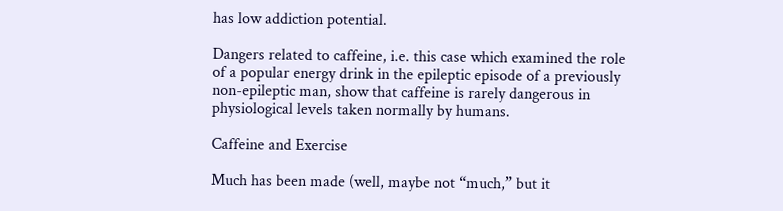has low addiction potential.

Dangers related to caffeine, i.e. this case which examined the role of a popular energy drink in the epileptic episode of a previously non-epileptic man, show that caffeine is rarely dangerous in physiological levels taken normally by humans.

Caffeine and Exercise

Much has been made (well, maybe not “much,” but it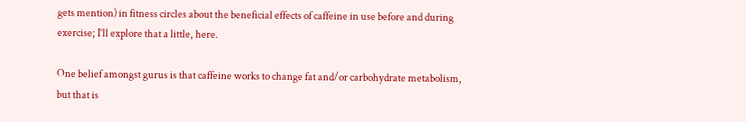gets mention) in fitness circles about the beneficial effects of caffeine in use before and during exercise; I’ll explore that a little, here.

One belief amongst gurus is that caffeine works to change fat and/or carbohydrate metabolism, but that is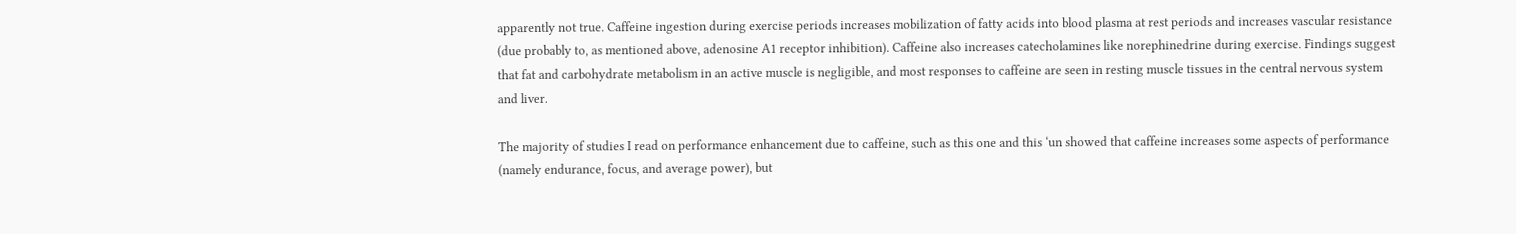apparently not true. Caffeine ingestion during exercise periods increases mobilization of fatty acids into blood plasma at rest periods and increases vascular resistance (due probably to, as mentioned above, adenosine A1 receptor inhibition). Caffeine also increases catecholamines like norephinedrine during exercise. Findings suggest that fat and carbohydrate metabolism in an active muscle is negligible, and most responses to caffeine are seen in resting muscle tissues in the central nervous system and liver.

The majority of studies I read on performance enhancement due to caffeine, such as this one and this ‘un showed that caffeine increases some aspects of performance (namely endurance, focus, and average power), but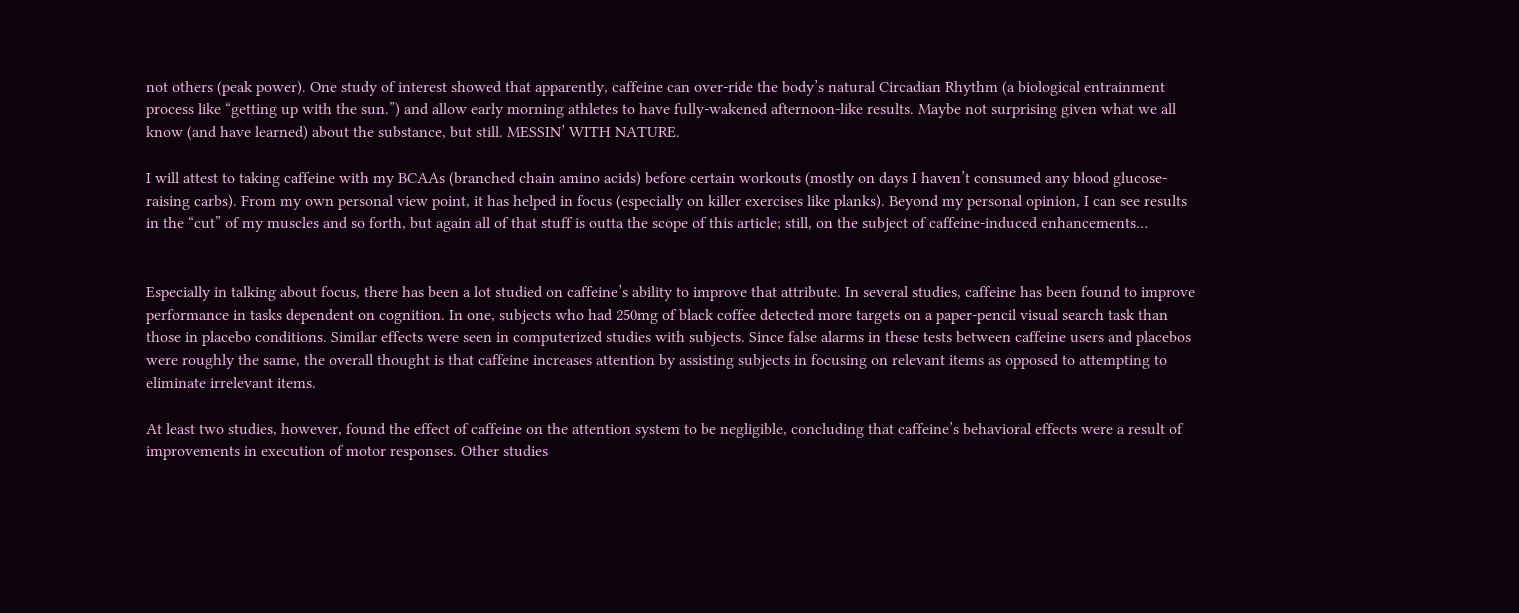not others (peak power). One study of interest showed that apparently, caffeine can over-ride the body’s natural Circadian Rhythm (a biological entrainment process like “getting up with the sun.”) and allow early morning athletes to have fully-wakened afternoon-like results. Maybe not surprising given what we all know (and have learned) about the substance, but still. MESSIN’ WITH NATURE.

I will attest to taking caffeine with my BCAAs (branched chain amino acids) before certain workouts (mostly on days I haven’t consumed any blood glucose-raising carbs). From my own personal view point, it has helped in focus (especially on killer exercises like planks). Beyond my personal opinion, I can see results in the “cut” of my muscles and so forth, but again all of that stuff is outta the scope of this article; still, on the subject of caffeine-induced enhancements…


Especially in talking about focus, there has been a lot studied on caffeine’s ability to improve that attribute. In several studies, caffeine has been found to improve performance in tasks dependent on cognition. In one, subjects who had 250mg of black coffee detected more targets on a paper-pencil visual search task than those in placebo conditions. Similar effects were seen in computerized studies with subjects. Since false alarms in these tests between caffeine users and placebos were roughly the same, the overall thought is that caffeine increases attention by assisting subjects in focusing on relevant items as opposed to attempting to eliminate irrelevant items.

At least two studies, however, found the effect of caffeine on the attention system to be negligible, concluding that caffeine’s behavioral effects were a result of improvements in execution of motor responses. Other studies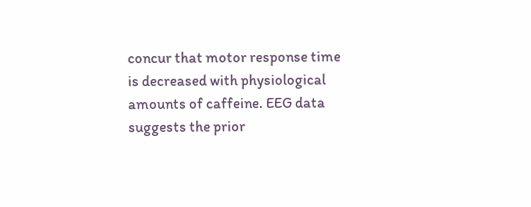concur that motor response time is decreased with physiological amounts of caffeine. EEG data suggests the prior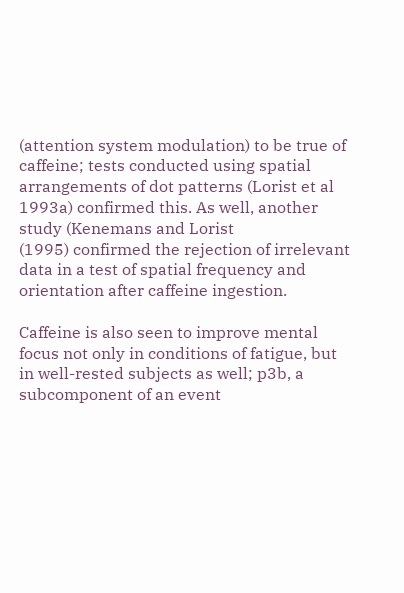(attention system modulation) to be true of caffeine; tests conducted using spatial arrangements of dot patterns (Lorist et al 1993a) confirmed this. As well, another study (Kenemans and Lorist
(1995) confirmed the rejection of irrelevant data in a test of spatial frequency and orientation after caffeine ingestion.

Caffeine is also seen to improve mental focus not only in conditions of fatigue, but in well-rested subjects as well; p3b, a subcomponent of an event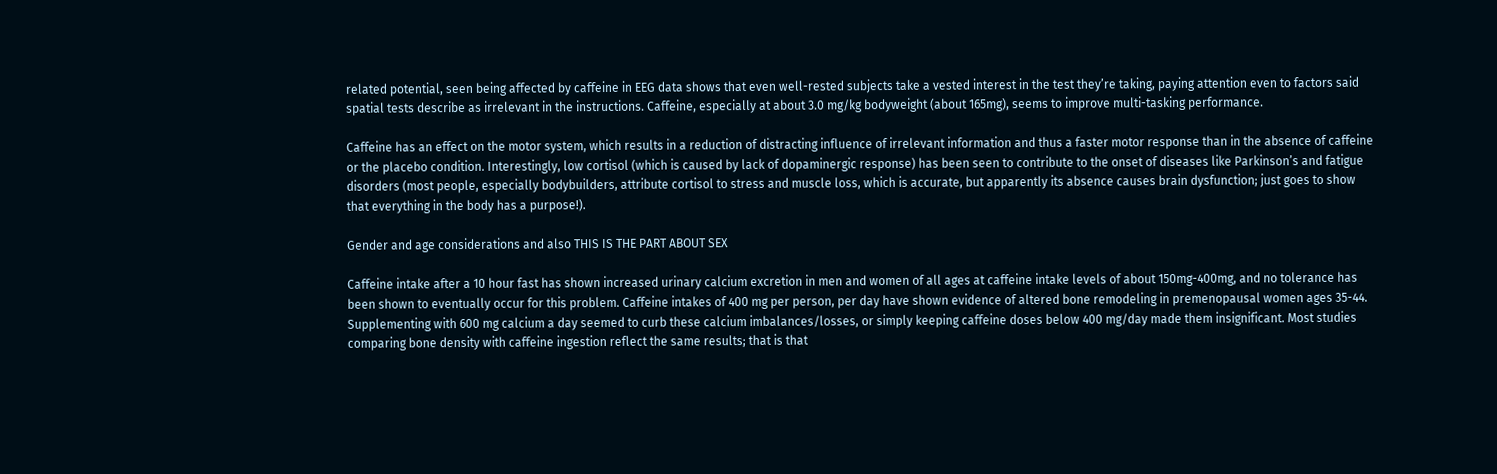related potential, seen being affected by caffeine in EEG data shows that even well-rested subjects take a vested interest in the test they’re taking, paying attention even to factors said spatial tests describe as irrelevant in the instructions. Caffeine, especially at about 3.0 mg/kg bodyweight (about 165mg), seems to improve multi-tasking performance.

Caffeine has an effect on the motor system, which results in a reduction of distracting influence of irrelevant information and thus a faster motor response than in the absence of caffeine or the placebo condition. Interestingly, low cortisol (which is caused by lack of dopaminergic response) has been seen to contribute to the onset of diseases like Parkinson’s and fatigue disorders (most people, especially bodybuilders, attribute cortisol to stress and muscle loss, which is accurate, but apparently its absence causes brain dysfunction; just goes to show that everything in the body has a purpose!).

Gender and age considerations and also THIS IS THE PART ABOUT SEX

Caffeine intake after a 10 hour fast has shown increased urinary calcium excretion in men and women of all ages at caffeine intake levels of about 150mg-400mg, and no tolerance has been shown to eventually occur for this problem. Caffeine intakes of 400 mg per person, per day have shown evidence of altered bone remodeling in premenopausal women ages 35-44. Supplementing with 600 mg calcium a day seemed to curb these calcium imbalances/losses, or simply keeping caffeine doses below 400 mg/day made them insignificant. Most studies comparing bone density with caffeine ingestion reflect the same results; that is that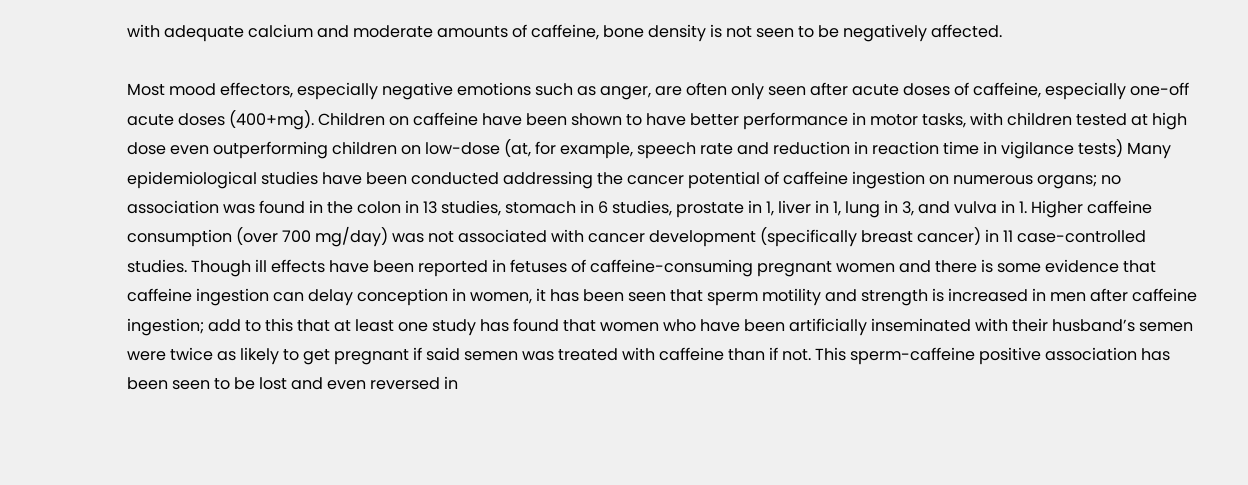with adequate calcium and moderate amounts of caffeine, bone density is not seen to be negatively affected.

Most mood effectors, especially negative emotions such as anger, are often only seen after acute doses of caffeine, especially one-off acute doses (400+mg). Children on caffeine have been shown to have better performance in motor tasks, with children tested at high dose even outperforming children on low-dose (at, for example, speech rate and reduction in reaction time in vigilance tests) Many epidemiological studies have been conducted addressing the cancer potential of caffeine ingestion on numerous organs; no association was found in the colon in 13 studies, stomach in 6 studies, prostate in 1, liver in 1, lung in 3, and vulva in 1. Higher caffeine consumption (over 700 mg/day) was not associated with cancer development (specifically breast cancer) in 11 case-controlled studies. Though ill effects have been reported in fetuses of caffeine-consuming pregnant women and there is some evidence that caffeine ingestion can delay conception in women, it has been seen that sperm motility and strength is increased in men after caffeine ingestion; add to this that at least one study has found that women who have been artificially inseminated with their husband’s semen were twice as likely to get pregnant if said semen was treated with caffeine than if not. This sperm-caffeine positive association has been seen to be lost and even reversed in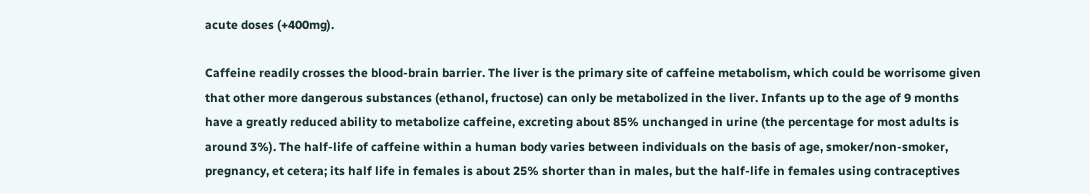acute doses (+400mg).

Caffeine readily crosses the blood-brain barrier. The liver is the primary site of caffeine metabolism, which could be worrisome given that other more dangerous substances (ethanol, fructose) can only be metabolized in the liver. Infants up to the age of 9 months have a greatly reduced ability to metabolize caffeine, excreting about 85% unchanged in urine (the percentage for most adults is around 3%). The half-life of caffeine within a human body varies between individuals on the basis of age, smoker/non-smoker, pregnancy, et cetera; its half life in females is about 25% shorter than in males, but the half-life in females using contraceptives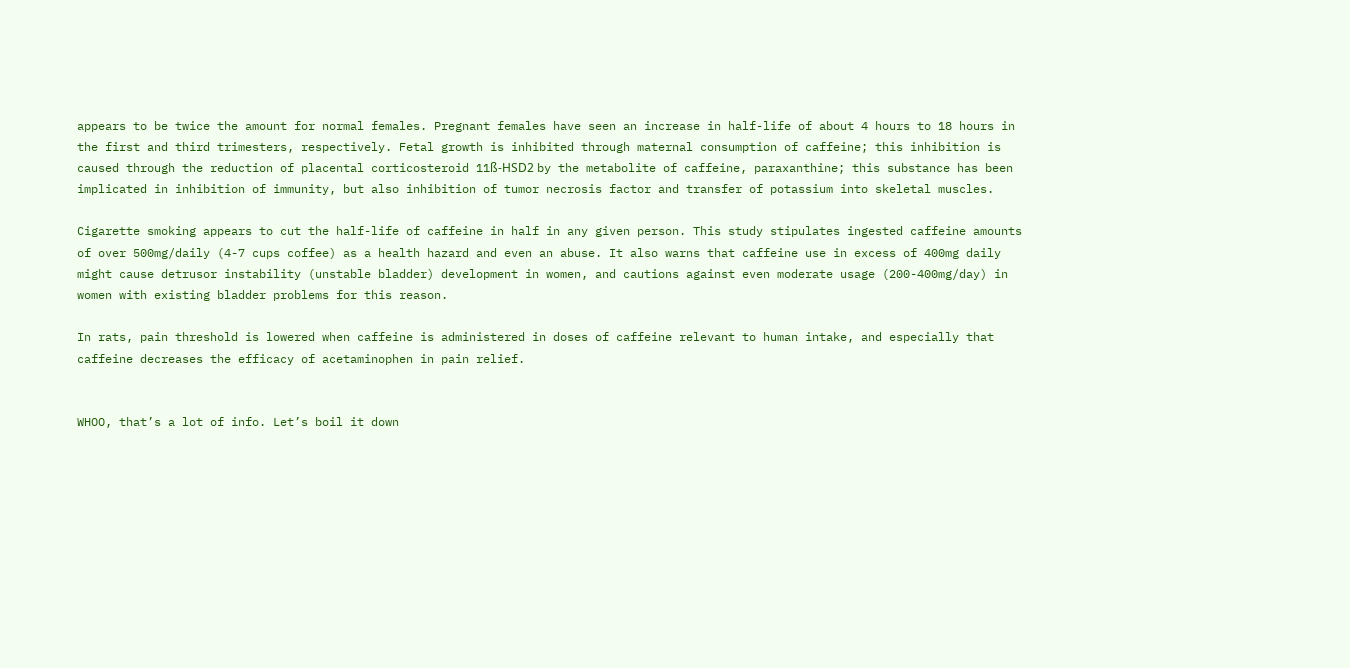appears to be twice the amount for normal females. Pregnant females have seen an increase in half-life of about 4 hours to 18 hours in the first and third trimesters, respectively. Fetal growth is inhibited through maternal consumption of caffeine; this inhibition is caused through the reduction of placental corticosteroid 11ß-HSD2 by the metabolite of caffeine, paraxanthine; this substance has been implicated in inhibition of immunity, but also inhibition of tumor necrosis factor and transfer of potassium into skeletal muscles.

Cigarette smoking appears to cut the half-life of caffeine in half in any given person. This study stipulates ingested caffeine amounts of over 500mg/daily (4-7 cups coffee) as a health hazard and even an abuse. It also warns that caffeine use in excess of 400mg daily might cause detrusor instability (unstable bladder) development in women, and cautions against even moderate usage (200-400mg/day) in women with existing bladder problems for this reason.

In rats, pain threshold is lowered when caffeine is administered in doses of caffeine relevant to human intake, and especially that caffeine decreases the efficacy of acetaminophen in pain relief.


WHOO, that’s a lot of info. Let’s boil it down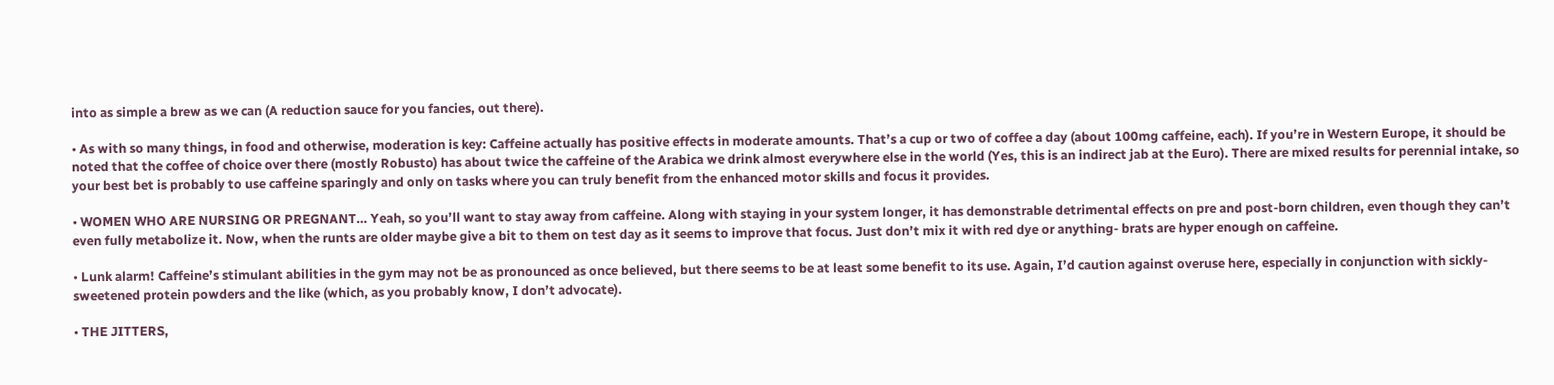into as simple a brew as we can (A reduction sauce for you fancies, out there).

• As with so many things, in food and otherwise, moderation is key: Caffeine actually has positive effects in moderate amounts. That’s a cup or two of coffee a day (about 100mg caffeine, each). If you’re in Western Europe, it should be noted that the coffee of choice over there (mostly Robusto) has about twice the caffeine of the Arabica we drink almost everywhere else in the world (Yes, this is an indirect jab at the Euro). There are mixed results for perennial intake, so your best bet is probably to use caffeine sparingly and only on tasks where you can truly benefit from the enhanced motor skills and focus it provides.

• WOMEN WHO ARE NURSING OR PREGNANT… Yeah, so you’ll want to stay away from caffeine. Along with staying in your system longer, it has demonstrable detrimental effects on pre and post-born children, even though they can’t even fully metabolize it. Now, when the runts are older maybe give a bit to them on test day as it seems to improve that focus. Just don’t mix it with red dye or anything- brats are hyper enough on caffeine.

• Lunk alarm! Caffeine’s stimulant abilities in the gym may not be as pronounced as once believed, but there seems to be at least some benefit to its use. Again, I’d caution against overuse here, especially in conjunction with sickly-sweetened protein powders and the like (which, as you probably know, I don’t advocate).

• THE JITTERS,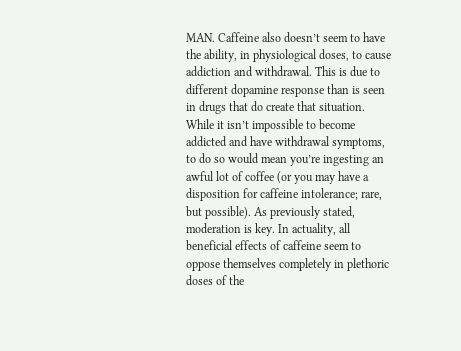MAN. Caffeine also doesn’t seem to have the ability, in physiological doses, to cause addiction and withdrawal. This is due to different dopamine response than is seen in drugs that do create that situation. While it isn’t impossible to become addicted and have withdrawal symptoms, to do so would mean you’re ingesting an awful lot of coffee (or you may have a disposition for caffeine intolerance; rare, but possible). As previously stated, moderation is key. In actuality, all beneficial effects of caffeine seem to oppose themselves completely in plethoric doses of the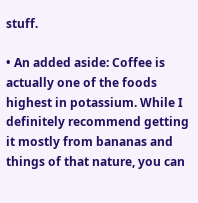stuff.

• An added aside: Coffee is actually one of the foods highest in potassium. While I definitely recommend getting it mostly from bananas and things of that nature, you can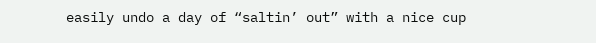easily undo a day of “saltin’ out” with a nice cup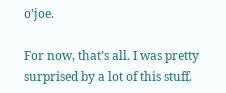o’joe.

For now, that’s all. I was pretty surprised by a lot of this stuff.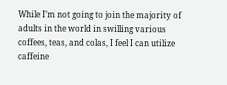While I’m not going to join the majority of adults in the world in swilling various coffees, teas, and colas, I feel I can utilize caffeine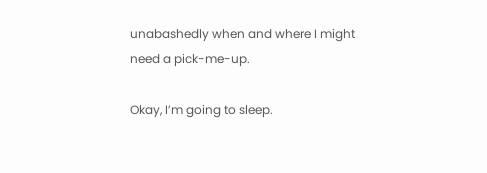unabashedly when and where I might need a pick-me-up.

Okay, I’m going to sleep.